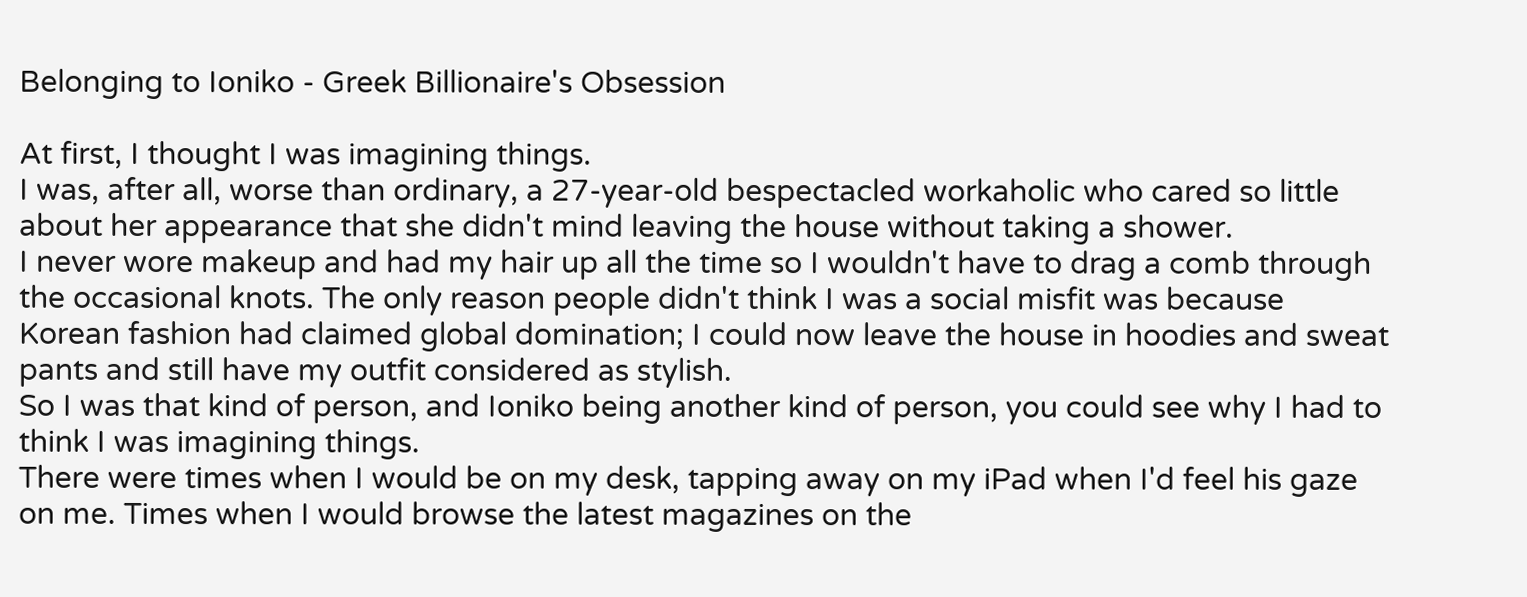Belonging to Ioniko - Greek Billionaire's Obsession

At first, I thought I was imagining things.
I was, after all, worse than ordinary, a 27-year-old bespectacled workaholic who cared so little about her appearance that she didn't mind leaving the house without taking a shower.
I never wore makeup and had my hair up all the time so I wouldn't have to drag a comb through the occasional knots. The only reason people didn't think I was a social misfit was because Korean fashion had claimed global domination; I could now leave the house in hoodies and sweat pants and still have my outfit considered as stylish.
So I was that kind of person, and Ioniko being another kind of person, you could see why I had to think I was imagining things.
There were times when I would be on my desk, tapping away on my iPad when I'd feel his gaze on me. Times when I would browse the latest magazines on the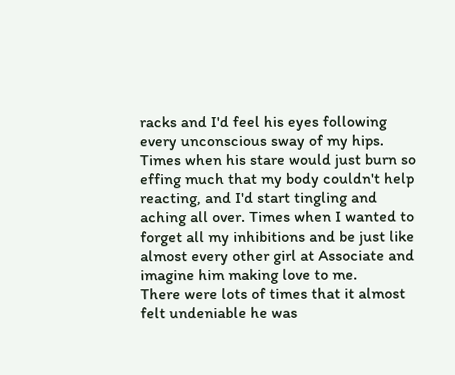racks and I'd feel his eyes following every unconscious sway of my hips. Times when his stare would just burn so effing much that my body couldn't help reacting, and I'd start tingling and aching all over. Times when I wanted to forget all my inhibitions and be just like almost every other girl at Associate and imagine him making love to me.
There were lots of times that it almost felt undeniable he was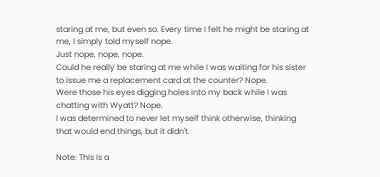staring at me, but even so. Every time I felt he might be staring at me, I simply told myself nope.
Just nope, nope, nope.
Could he really be staring at me while I was waiting for his sister to issue me a replacement card at the counter? Nope.
Were those his eyes digging holes into my back while I was chatting with Wyatt? Nope.
I was determined to never let myself think otherwise, thinking that would end things, but it didn't.

Note: This is a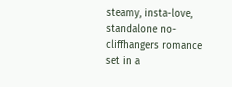steamy, insta-love, standalone no-cliffhangers romance set in a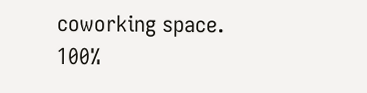coworking space. 100%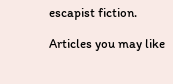escapist fiction.

Articles you may like